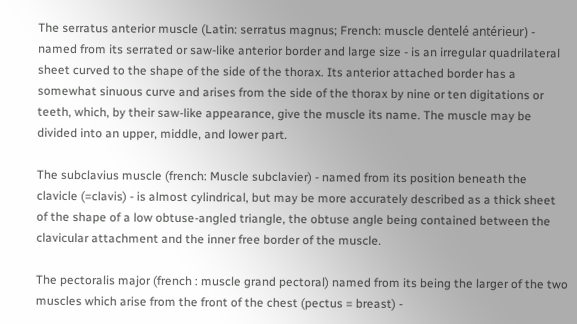The serratus anterior muscle (Latin: serratus magnus; French: muscle dentelé antérieur) - named from its serrated or saw-like anterior border and large size - is an irregular quadrilateral sheet curved to the shape of the side of the thorax. Its anterior attached border has a somewhat sinuous curve and arises from the side of the thorax by nine or ten digitations or teeth, which, by their saw-like appearance, give the muscle its name. The muscle may be divided into an upper, middle, and lower part.

The subclavius muscle (french: Muscle subclavier) - named from its position beneath the clavicle (=clavis) - is almost cylindrical, but may be more accurately described as a thick sheet of the shape of a low obtuse-angled triangle, the obtuse angle being contained between the clavicular attachment and the inner free border of the muscle.

The pectoralis major (french : muscle grand pectoral) named from its being the larger of the two muscles which arise from the front of the chest (pectus = breast) -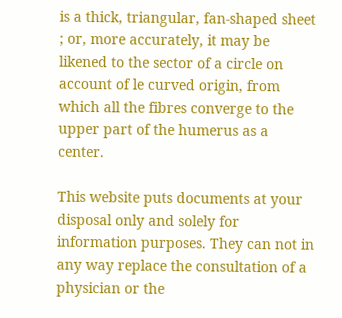is a thick, triangular, fan-shaped sheet ; or, more accurately, it may be likened to the sector of a circle on account of le curved origin, from which all the fibres converge to the upper part of the humerus as a center.

This website puts documents at your disposal only and solely for information purposes. They can not in any way replace the consultation of a physician or the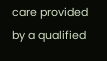care provided by a qualified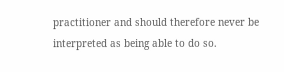practitioner and should therefore never be interpreted as being able to do so.